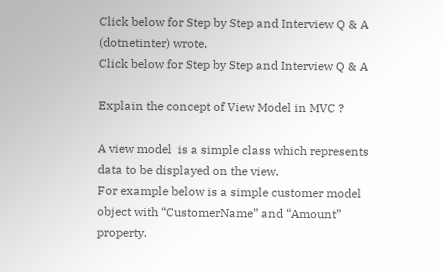Click below for Step by Step and Interview Q & A (dotnetinter) wrote,
Click below for Step by Step and Interview Q & A

Explain the concept of View Model in MVC ?

A view model  is a simple class which represents data to be displayed on the view.
For example below is a simple customer model object with “CustomerName” and “Amount” property.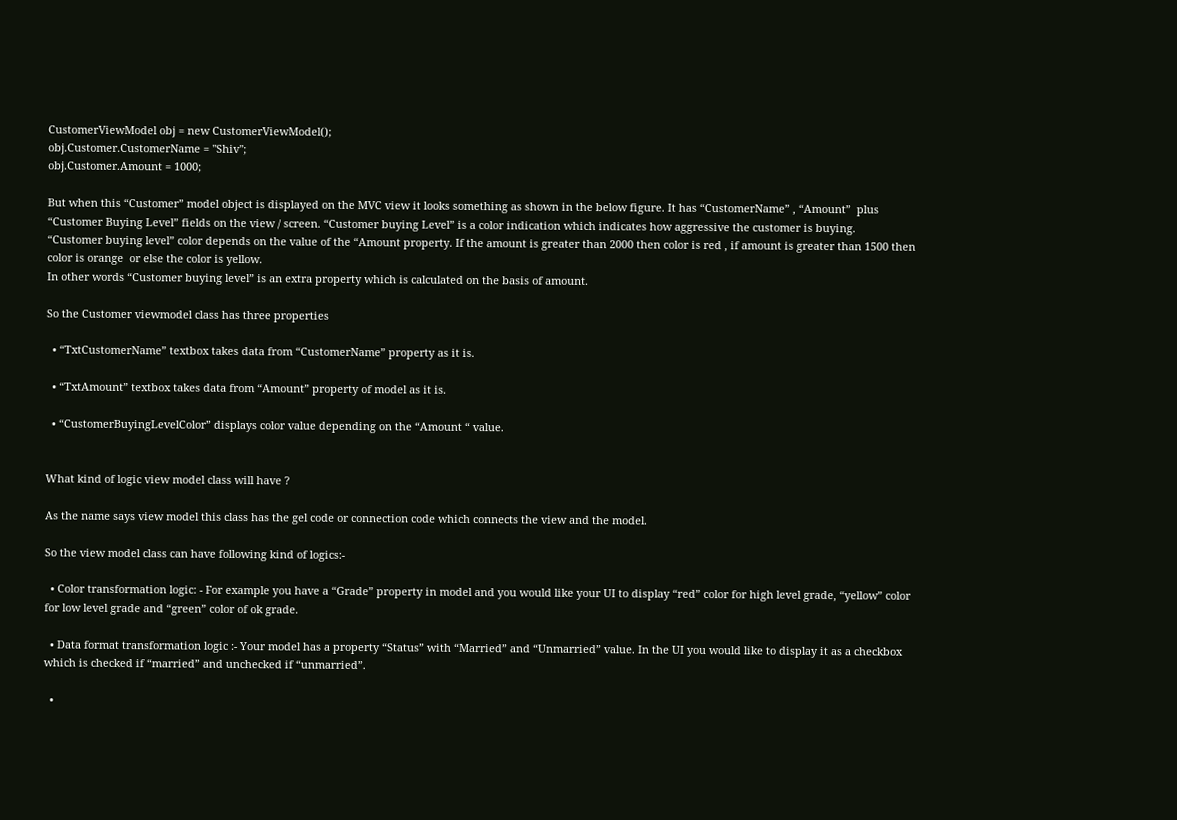CustomerViewModel obj = new CustomerViewModel();
obj.Customer.CustomerName = "Shiv";
obj.Customer.Amount = 1000;

But when this “Customer” model object is displayed on the MVC view it looks something as shown in the below figure. It has “CustomerName” , “Amount”  plus “Customer Buying Level” fields on the view / screen. “Customer buying Level” is a color indication which indicates how aggressive the customer is buying.
“Customer buying level” color depends on the value of the “Amount property. If the amount is greater than 2000 then color is red , if amount is greater than 1500 then color is orange  or else the color is yellow.
In other words “Customer buying level” is an extra property which is calculated on the basis of amount.

So the Customer viewmodel class has three properties

  • “TxtCustomerName” textbox takes data from “CustomerName” property as it is.

  • “TxtAmount” textbox takes data from “Amount” property of model as it is.

  • “CustomerBuyingLevelColor” displays color value depending on the “Amount “ value.


What kind of logic view model class will have ?

As the name says view model this class has the gel code or connection code which connects the view and the model.

So the view model class can have following kind of logics:-

  • Color transformation logic: - For example you have a “Grade” property in model and you would like your UI to display “red” color for high level grade, “yellow” color  for low level grade and “green” color of ok grade.

  • Data format transformation logic :- Your model has a property “Status” with “Married” and “Unmarried” value. In the UI you would like to display it as a checkbox which is checked if “married” and unchecked if “unmarried”.

  •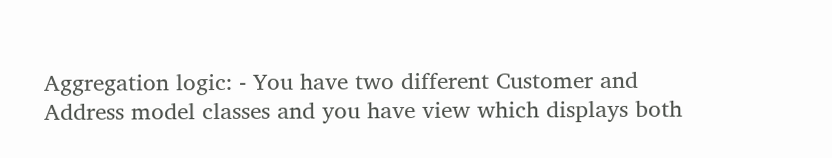Aggregation logic: - You have two different Customer and Address model classes and you have view which displays both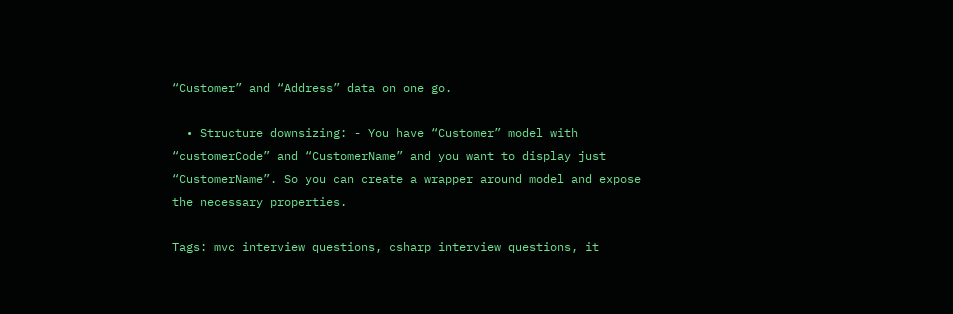“Customer” and “Address” data on one go.

  • Structure downsizing: - You have “Customer” model with “customerCode” and “CustomerName” and you want to display just “CustomerName”. So you can create a wrapper around model and expose the necessary properties.

Tags: mvc interview questions, csharp interview questions, it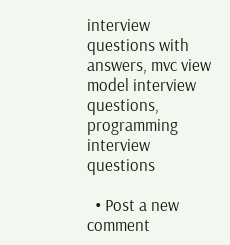interview questions with answers, mvc view model interview questions, programming interview questions

  • Post a new comment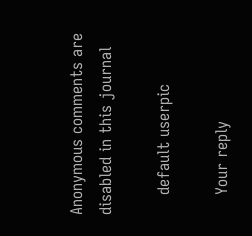Anonymous comments are disabled in this journal

    default userpic

    Your reply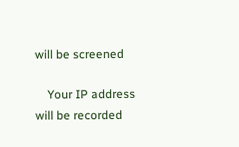will be screened

    Your IP address will be recorded